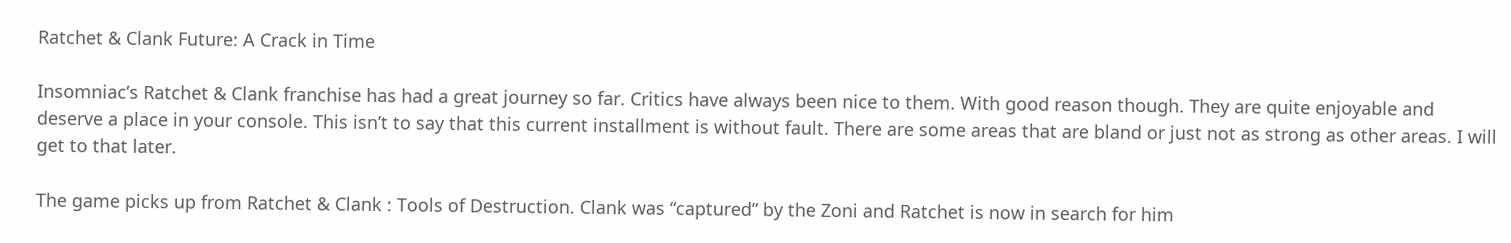Ratchet & Clank Future: A Crack in Time

Insomniac’s Ratchet & Clank franchise has had a great journey so far. Critics have always been nice to them. With good reason though. They are quite enjoyable and deserve a place in your console. This isn’t to say that this current installment is without fault. There are some areas that are bland or just not as strong as other areas. I will get to that later.

The game picks up from Ratchet & Clank : Tools of Destruction. Clank was “captured” by the Zoni and Ratchet is now in search for him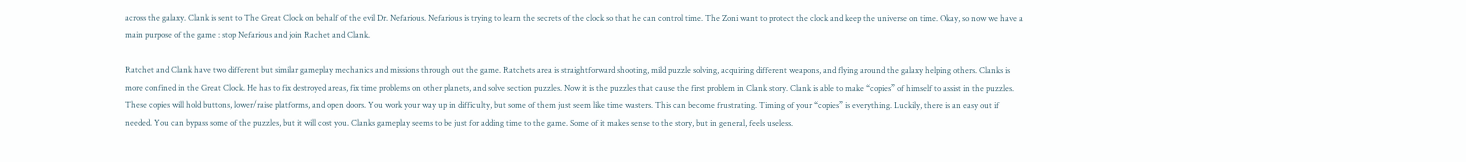across the galaxy. Clank is sent to The Great Clock on behalf of the evil Dr. Nefarious. Nefarious is trying to learn the secrets of the clock so that he can control time. The Zoni want to protect the clock and keep the universe on time. Okay, so now we have a main purpose of the game : stop Nefarious and join Rachet and Clank.

Ratchet and Clank have two different but similar gameplay mechanics and missions through out the game. Ratchets area is straightforward shooting, mild puzzle solving, acquiring different weapons, and flying around the galaxy helping others. Clanks is more confined in the Great Clock. He has to fix destroyed areas, fix time problems on other planets, and solve section puzzles. Now it is the puzzles that cause the first problem in Clank story. Clank is able to make “copies” of himself to assist in the puzzles. These copies will hold buttons, lower/raise platforms, and open doors. You work your way up in difficulty, but some of them just seem like time wasters. This can become frustrating. Timing of your “copies” is everything. Luckily, there is an easy out if needed. You can bypass some of the puzzles, but it will cost you. Clanks gameplay seems to be just for adding time to the game. Some of it makes sense to the story, but in general, feels useless.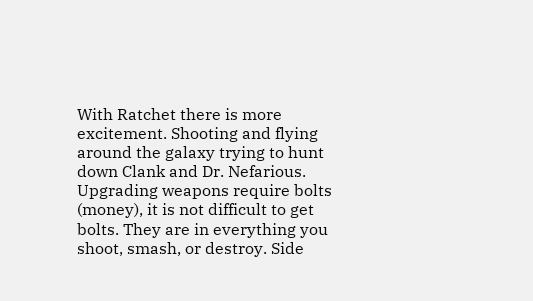With Ratchet there is more excitement. Shooting and flying around the galaxy trying to hunt down Clank and Dr. Nefarious. Upgrading weapons require bolts (money), it is not difficult to get bolts. They are in everything you shoot, smash, or destroy. Side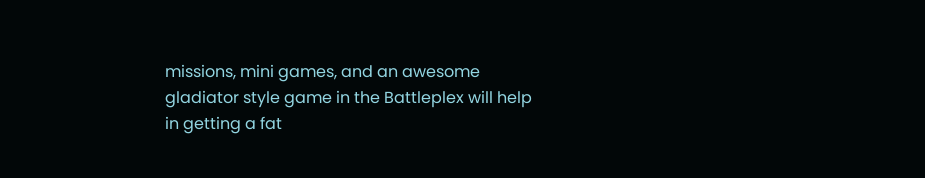missions, mini games, and an awesome gladiator style game in the Battleplex will help in getting a fat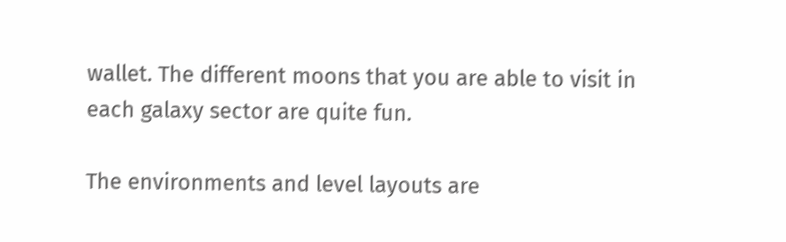wallet. The different moons that you are able to visit in each galaxy sector are quite fun.

The environments and level layouts are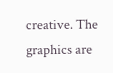creative. The graphics are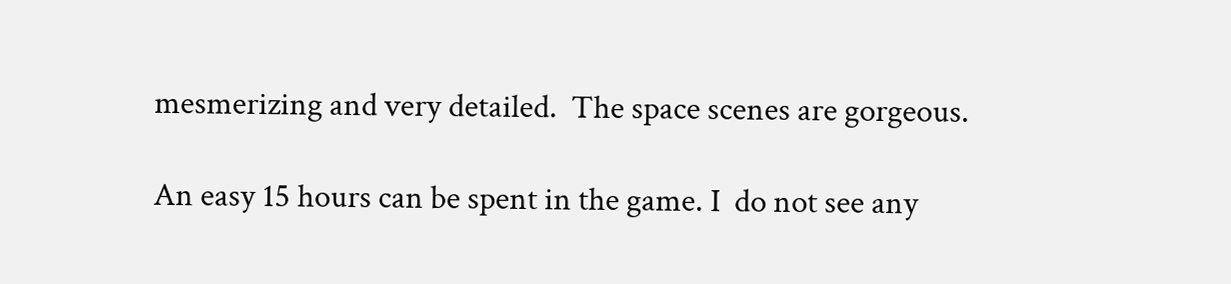mesmerizing and very detailed.  The space scenes are gorgeous.

An easy 15 hours can be spent in the game. I  do not see any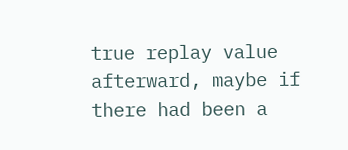true replay value afterward, maybe if there had been a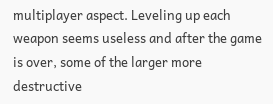multiplayer aspect. Leveling up each weapon seems useless and after the game is over, some of the larger more destructive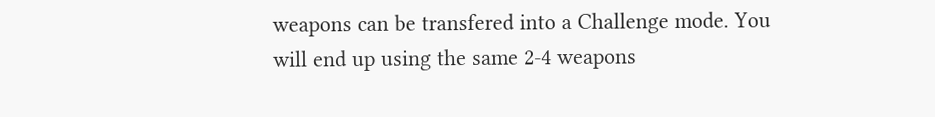weapons can be transfered into a Challenge mode. You will end up using the same 2-4 weapons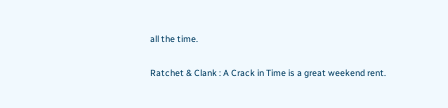all the time.

Ratchet & Clank : A Crack in Time is a great weekend rent.